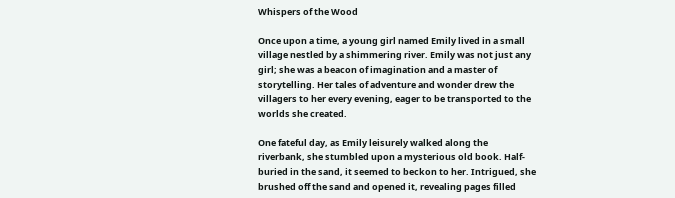Whispers of the Wood

Once upon a time, a young girl named Emily lived in a small village nestled by a shimmering river. Emily was not just any girl; she was a beacon of imagination and a master of storytelling. Her tales of adventure and wonder drew the villagers to her every evening, eager to be transported to the worlds she created.

One fateful day, as Emily leisurely walked along the riverbank, she stumbled upon a mysterious old book. Half-buried in the sand, it seemed to beckon to her. Intrigued, she brushed off the sand and opened it, revealing pages filled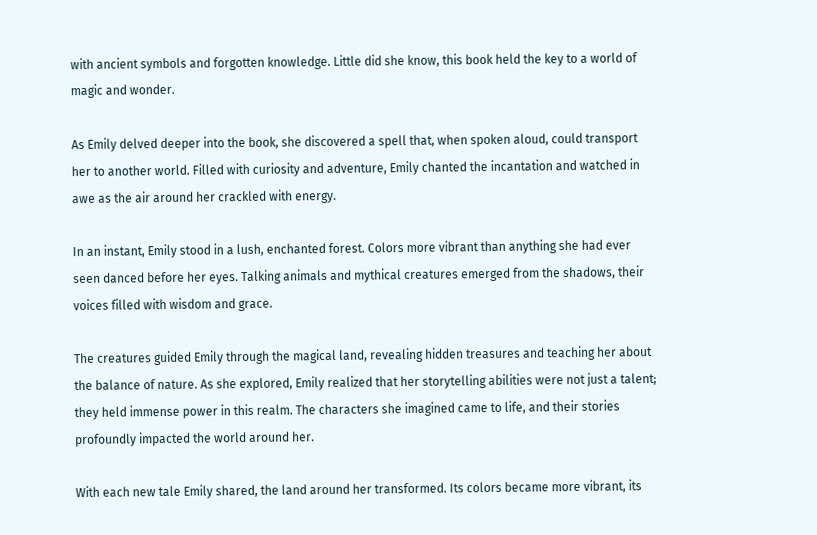with ancient symbols and forgotten knowledge. Little did she know, this book held the key to a world of magic and wonder.

As Emily delved deeper into the book, she discovered a spell that, when spoken aloud, could transport her to another world. Filled with curiosity and adventure, Emily chanted the incantation and watched in awe as the air around her crackled with energy.

In an instant, Emily stood in a lush, enchanted forest. Colors more vibrant than anything she had ever seen danced before her eyes. Talking animals and mythical creatures emerged from the shadows, their voices filled with wisdom and grace.

The creatures guided Emily through the magical land, revealing hidden treasures and teaching her about the balance of nature. As she explored, Emily realized that her storytelling abilities were not just a talent; they held immense power in this realm. The characters she imagined came to life, and their stories profoundly impacted the world around her.

With each new tale Emily shared, the land around her transformed. Its colors became more vibrant, its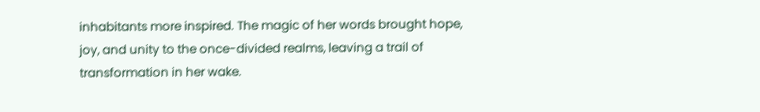inhabitants more inspired. The magic of her words brought hope, joy, and unity to the once-divided realms, leaving a trail of transformation in her wake.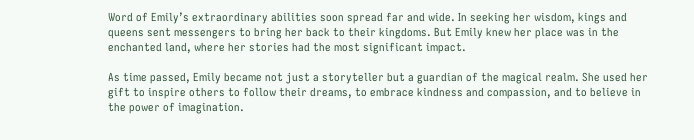Word of Emily’s extraordinary abilities soon spread far and wide. In seeking her wisdom, kings and queens sent messengers to bring her back to their kingdoms. But Emily knew her place was in the enchanted land, where her stories had the most significant impact.

As time passed, Emily became not just a storyteller but a guardian of the magical realm. She used her gift to inspire others to follow their dreams, to embrace kindness and compassion, and to believe in the power of imagination.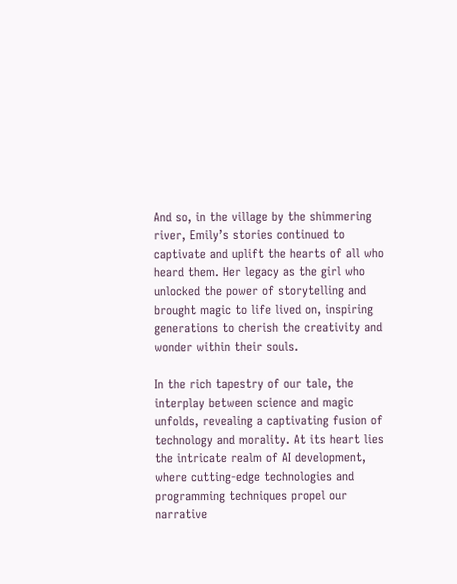And so, in the village by the shimmering river, Emily’s stories continued to captivate and uplift the hearts of all who heard them. Her legacy as the girl who unlocked the power of storytelling and brought magic to life lived on, inspiring generations to cherish the creativity and wonder within their souls.

In the rich tapestry of our tale, the interplay between science and magic unfolds, revealing a captivating fusion of technology and morality. At its heart lies the intricate realm of AI development, where cutting-edge technologies and programming techniques propel our narrative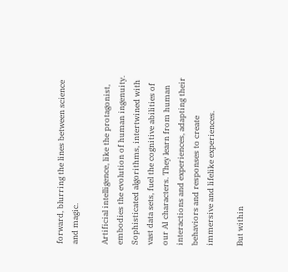forward, blurring the lines between science and magic.

Artificial intelligence, like the protagonist, embodies the evolution of human ingenuity. Sophisticated algorithms, intertwined with vast data sets, fuel the cognitive abilities of our AI characters. They learn from human interactions and experiences, adapting their behaviors and responses to create immersive and lifelike experiences.

But within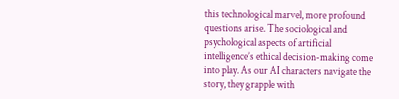this technological marvel, more profound questions arise. The sociological and psychological aspects of artificial intelligence’s ethical decision-making come into play. As our AI characters navigate the story, they grapple with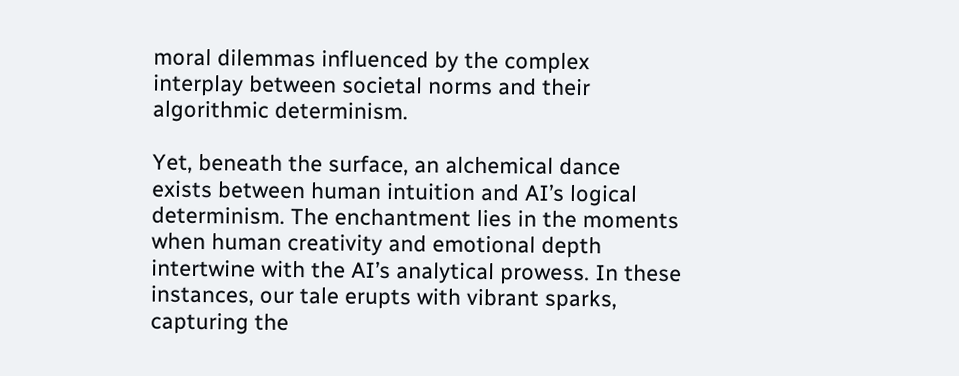moral dilemmas influenced by the complex interplay between societal norms and their algorithmic determinism.

Yet, beneath the surface, an alchemical dance exists between human intuition and AI’s logical determinism. The enchantment lies in the moments when human creativity and emotional depth intertwine with the AI’s analytical prowess. In these instances, our tale erupts with vibrant sparks, capturing the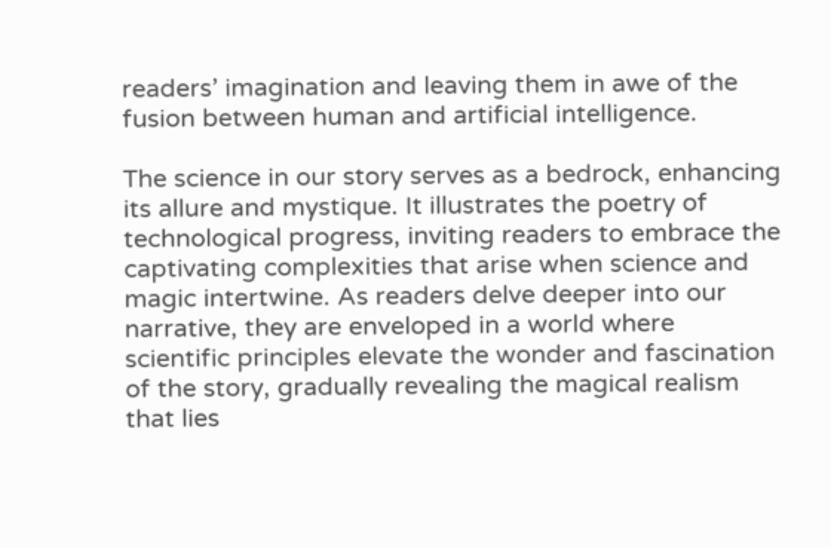readers’ imagination and leaving them in awe of the fusion between human and artificial intelligence.

The science in our story serves as a bedrock, enhancing its allure and mystique. It illustrates the poetry of technological progress, inviting readers to embrace the captivating complexities that arise when science and magic intertwine. As readers delve deeper into our narrative, they are enveloped in a world where scientific principles elevate the wonder and fascination of the story, gradually revealing the magical realism that lies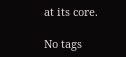at its core.

No tags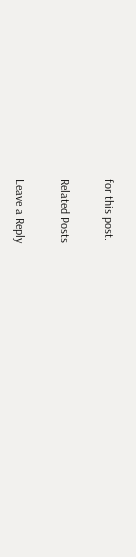for this post.

Related Posts

Leave a Reply